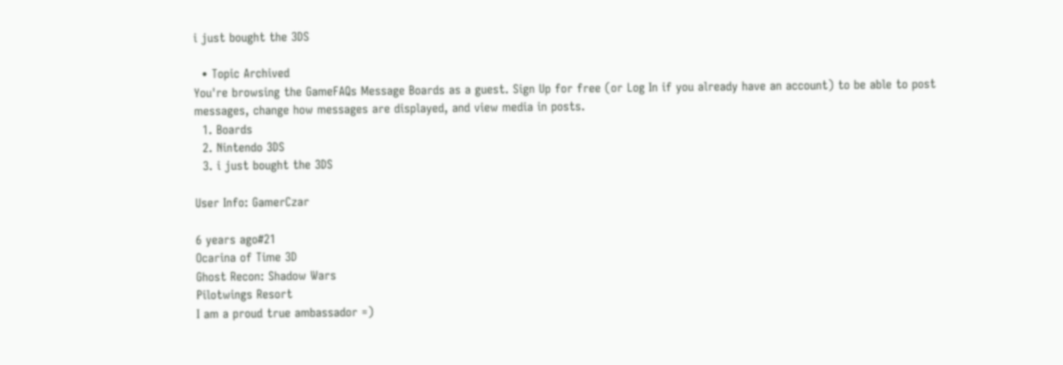i just bought the 3DS

  • Topic Archived
You're browsing the GameFAQs Message Boards as a guest. Sign Up for free (or Log In if you already have an account) to be able to post messages, change how messages are displayed, and view media in posts.
  1. Boards
  2. Nintendo 3DS
  3. i just bought the 3DS

User Info: GamerCzar

6 years ago#21
Ocarina of Time 3D
Ghost Recon: Shadow Wars
Pilotwings Resort
I am a proud true ambassador =)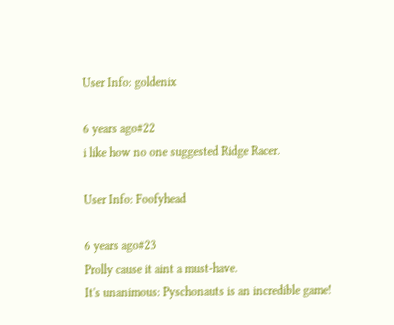User Info: goldenix

6 years ago#22
i like how no one suggested Ridge Racer.

User Info: Foofyhead

6 years ago#23
Prolly cause it aint a must-have.
It's unanimous: Pyschonauts is an incredible game!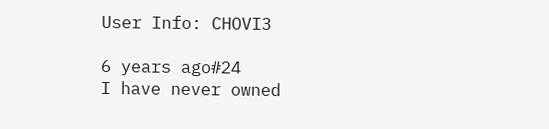User Info: CHOVI3

6 years ago#24
I have never owned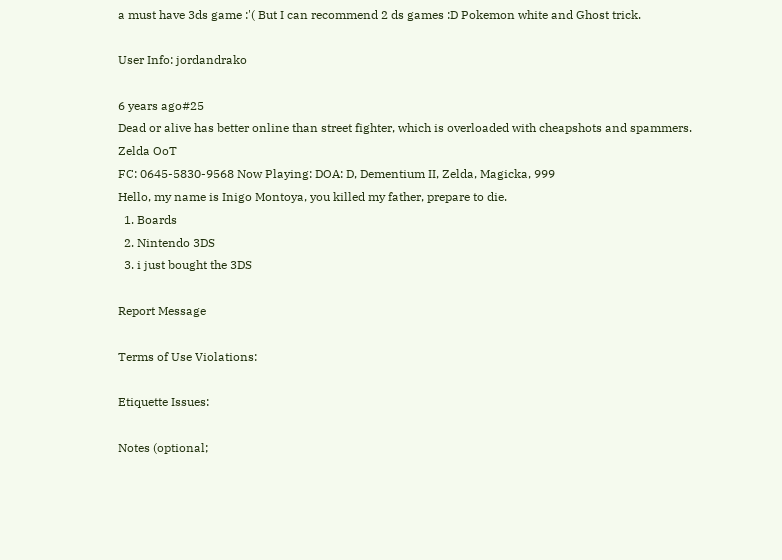a must have 3ds game :'( But I can recommend 2 ds games :D Pokemon white and Ghost trick.

User Info: jordandrako

6 years ago#25
Dead or alive has better online than street fighter, which is overloaded with cheapshots and spammers.
Zelda OoT
FC: 0645-5830-9568 Now Playing: DOA: D, Dementium II, Zelda, Magicka, 999
Hello, my name is Inigo Montoya, you killed my father, prepare to die.
  1. Boards
  2. Nintendo 3DS
  3. i just bought the 3DS

Report Message

Terms of Use Violations:

Etiquette Issues:

Notes (optional;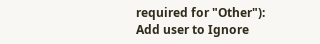required for "Other"):
Add user to Ignore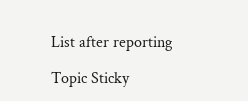List after reporting

Topic Sticky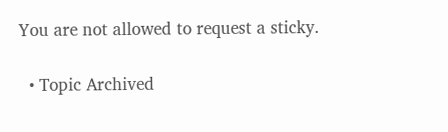You are not allowed to request a sticky.

  • Topic Archived